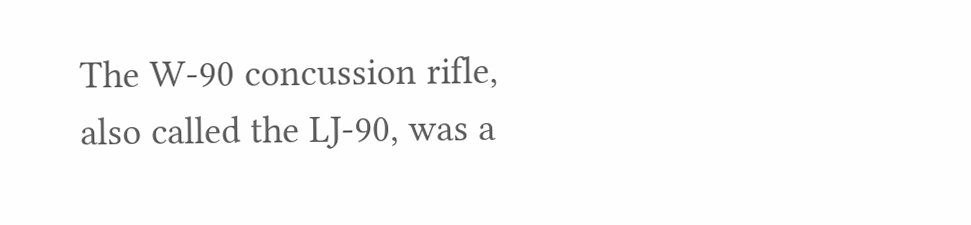The W-90 concussion rifle, also called the LJ-90, was a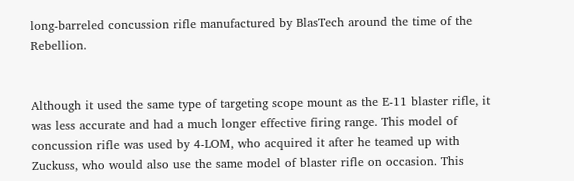long-barreled concussion rifle manufactured by BlasTech around the time of the Rebellion.


Although it used the same type of targeting scope mount as the E-11 blaster rifle, it was less accurate and had a much longer effective firing range. This model of concussion rifle was used by 4-LOM, who acquired it after he teamed up with Zuckuss, who would also use the same model of blaster rifle on occasion. This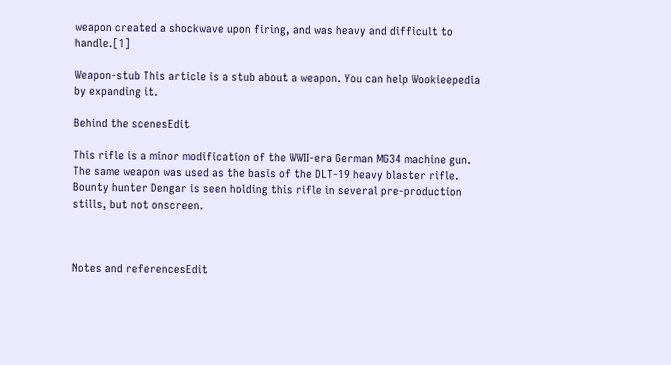weapon created a shockwave upon firing, and was heavy and difficult to handle.[1]

Weapon-stub This article is a stub about a weapon. You can help Wookieepedia by expanding it.

Behind the scenesEdit

This rifle is a minor modification of the WWII-era German MG34 machine gun. The same weapon was used as the basis of the DLT-19 heavy blaster rifle. Bounty hunter Dengar is seen holding this rifle in several pre-production stills, but not onscreen.



Notes and referencesEdit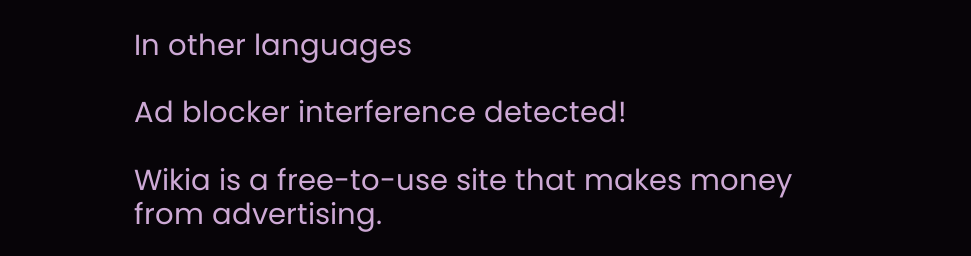In other languages

Ad blocker interference detected!

Wikia is a free-to-use site that makes money from advertising.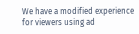We have a modified experience for viewers using ad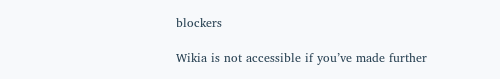blockers

Wikia is not accessible if you’ve made further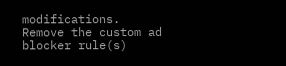modifications. Remove the custom ad blocker rule(s)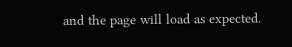and the page will load as expected.